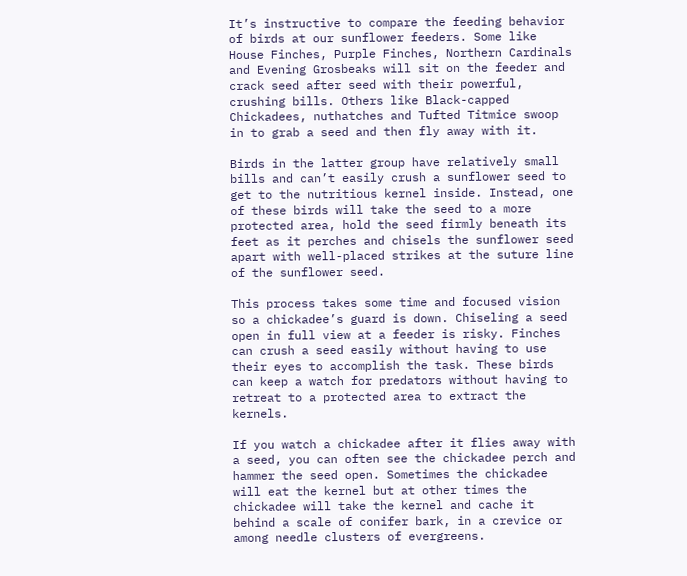It’s instructive to compare the feeding behavior of birds at our sunflower feeders. Some like House Finches, Purple Finches, Northern Cardinals and Evening Grosbeaks will sit on the feeder and crack seed after seed with their powerful, crushing bills. Others like Black-capped Chickadees, nuthatches and Tufted Titmice swoop in to grab a seed and then fly away with it.

Birds in the latter group have relatively small bills and can’t easily crush a sunflower seed to get to the nutritious kernel inside. Instead, one of these birds will take the seed to a more protected area, hold the seed firmly beneath its feet as it perches and chisels the sunflower seed apart with well-placed strikes at the suture line of the sunflower seed.

This process takes some time and focused vision so a chickadee’s guard is down. Chiseling a seed open in full view at a feeder is risky. Finches can crush a seed easily without having to use their eyes to accomplish the task. These birds can keep a watch for predators without having to retreat to a protected area to extract the kernels.

If you watch a chickadee after it flies away with a seed, you can often see the chickadee perch and hammer the seed open. Sometimes the chickadee will eat the kernel but at other times the chickadee will take the kernel and cache it behind a scale of conifer bark, in a crevice or among needle clusters of evergreens.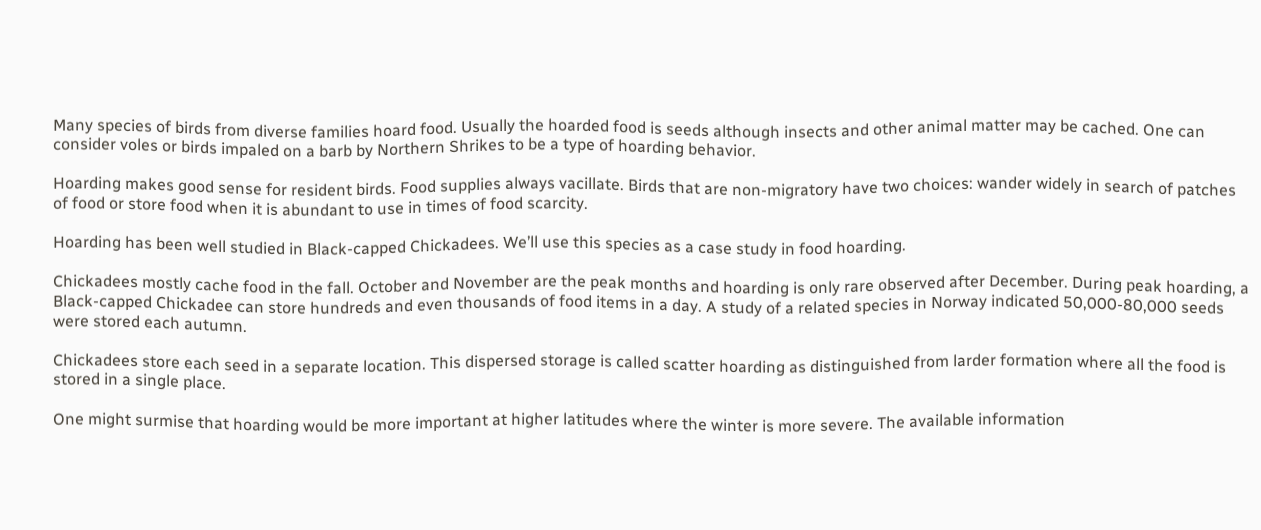Many species of birds from diverse families hoard food. Usually the hoarded food is seeds although insects and other animal matter may be cached. One can consider voles or birds impaled on a barb by Northern Shrikes to be a type of hoarding behavior.

Hoarding makes good sense for resident birds. Food supplies always vacillate. Birds that are non-migratory have two choices: wander widely in search of patches of food or store food when it is abundant to use in times of food scarcity.

Hoarding has been well studied in Black-capped Chickadees. We’ll use this species as a case study in food hoarding.

Chickadees mostly cache food in the fall. October and November are the peak months and hoarding is only rare observed after December. During peak hoarding, a Black-capped Chickadee can store hundreds and even thousands of food items in a day. A study of a related species in Norway indicated 50,000-80,000 seeds were stored each autumn.

Chickadees store each seed in a separate location. This dispersed storage is called scatter hoarding as distinguished from larder formation where all the food is stored in a single place.

One might surmise that hoarding would be more important at higher latitudes where the winter is more severe. The available information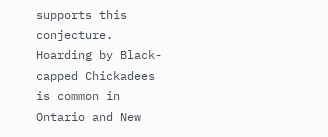supports this conjecture. Hoarding by Black-capped Chickadees is common in Ontario and New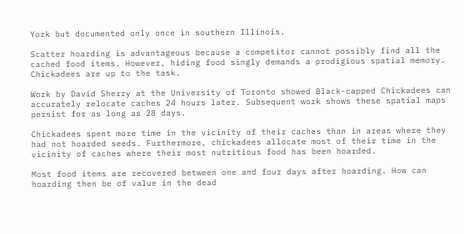York but documented only once in southern Illinois.

Scatter hoarding is advantageous because a competitor cannot possibly find all the cached food items. However, hiding food singly demands a prodigious spatial memory. Chickadees are up to the task.

Work by David Sherry at the University of Toronto showed Black-capped Chickadees can accurately relocate caches 24 hours later. Subsequent work shows these spatial maps persist for as long as 28 days.

Chickadees spent more time in the vicinity of their caches than in areas where they had not hoarded seeds. Furthermore, chickadees allocate most of their time in the vicinity of caches where their most nutritious food has been hoarded.

Most food items are recovered between one and four days after hoarding. How can hoarding then be of value in the dead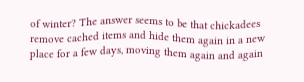of winter? The answer seems to be that chickadees remove cached items and hide them again in a new place for a few days, moving them again and again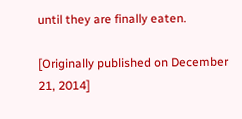until they are finally eaten.

[Originally published on December 21, 2014]